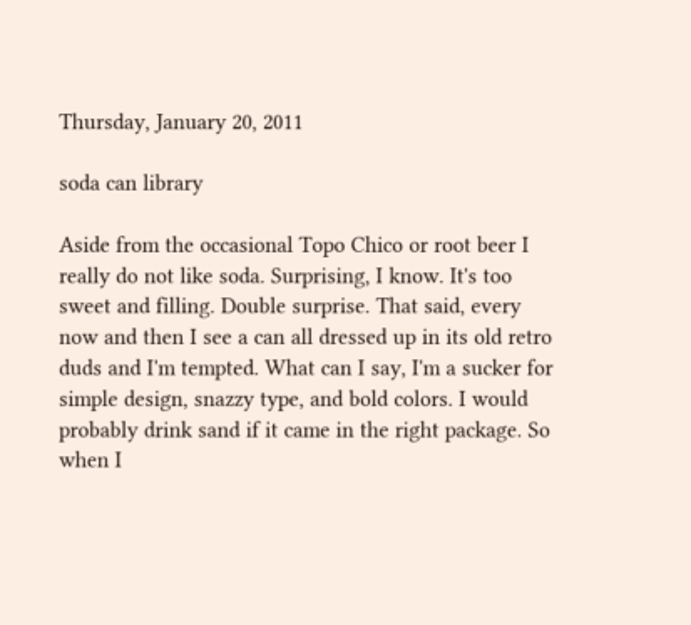Thursday, January 20, 2011

soda can library

Aside from the occasional Topo Chico or root beer I really do not like soda. Surprising, I know. It's too sweet and filling. Double surprise. That said, every now and then I see a can all dressed up in its old retro duds and I'm tempted. What can I say, I'm a sucker for simple design, snazzy type, and bold colors. I would probably drink sand if it came in the right package. So when I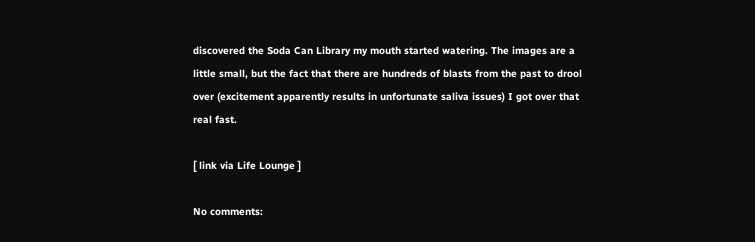discovered the Soda Can Library my mouth started watering. The images are a little small, but the fact that there are hundreds of blasts from the past to drool over (excitement apparently results in unfortunate saliva issues) I got over that real fast.

[ link via Life Lounge ]

No comments: